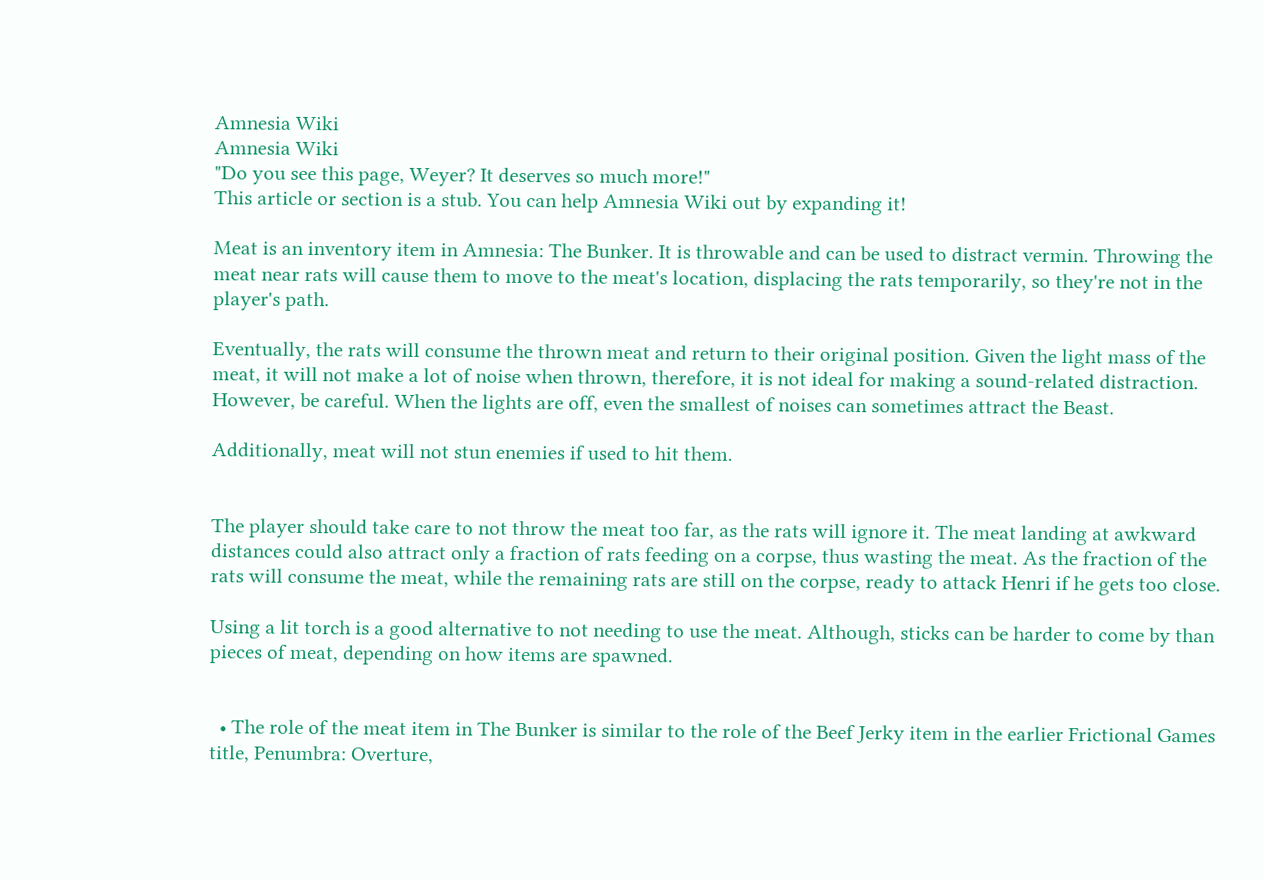Amnesia Wiki
Amnesia Wiki
"Do you see this page, Weyer? It deserves so much more!"
This article or section is a stub. You can help Amnesia Wiki out by expanding it!

Meat is an inventory item in Amnesia: The Bunker. It is throwable and can be used to distract vermin. Throwing the meat near rats will cause them to move to the meat's location, displacing the rats temporarily, so they're not in the player's path.

Eventually, the rats will consume the thrown meat and return to their original position. Given the light mass of the meat, it will not make a lot of noise when thrown, therefore, it is not ideal for making a sound-related distraction. However, be careful. When the lights are off, even the smallest of noises can sometimes attract the Beast.

Additionally, meat will not stun enemies if used to hit them.


The player should take care to not throw the meat too far, as the rats will ignore it. The meat landing at awkward distances could also attract only a fraction of rats feeding on a corpse, thus wasting the meat. As the fraction of the rats will consume the meat, while the remaining rats are still on the corpse, ready to attack Henri if he gets too close.

Using a lit torch is a good alternative to not needing to use the meat. Although, sticks can be harder to come by than pieces of meat, depending on how items are spawned.


  • The role of the meat item in The Bunker is similar to the role of the Beef Jerky item in the earlier Frictional Games title, Penumbra: Overture,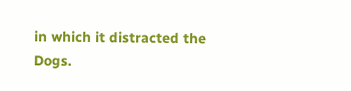in which it distracted the Dogs.